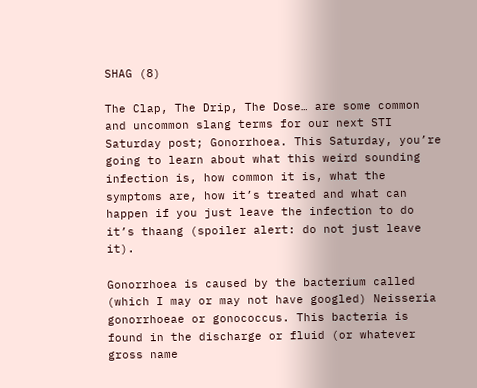SHAG (8)

The Clap, The Drip, The Dose… are some common and uncommon slang terms for our next STI Saturday post; Gonorrhoea. This Saturday, you’re going to learn about what this weird sounding infection is, how common it is, what the symptoms are, how it’s treated and what can happen if you just leave the infection to do it’s thaang (spoiler alert: do not just leave it).

Gonorrhoea is caused by the bacterium called (which I may or may not have googled) Neisseria gonorrhoeae or gonococcus. This bacteria is found in the discharge or fluid (or whatever gross name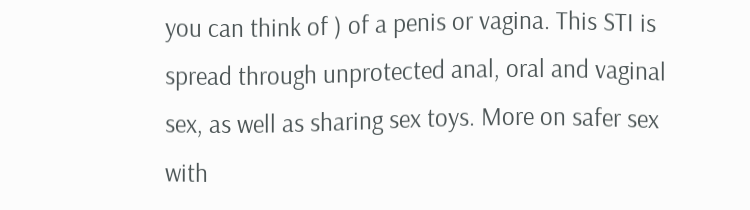you can think of ) of a penis or vagina. This STI is spread through unprotected anal, oral and vaginal sex, as well as sharing sex toys. More on safer sex with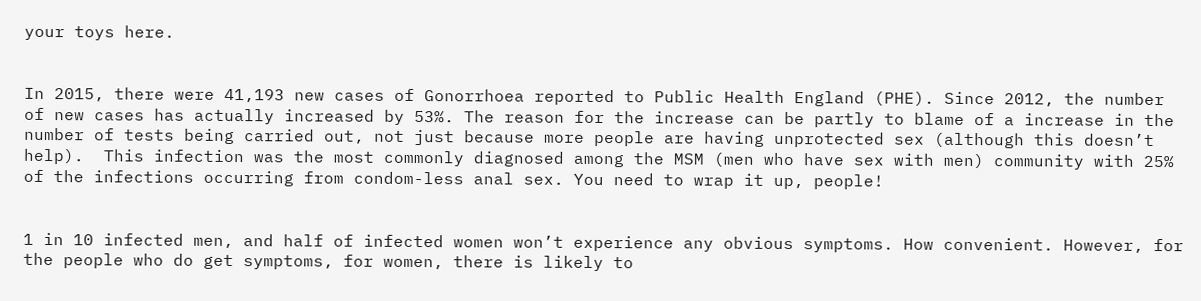your toys here.


In 2015, there were 41,193 new cases of Gonorrhoea reported to Public Health England (PHE). Since 2012, the number of new cases has actually increased by 53%. The reason for the increase can be partly to blame of a increase in the number of tests being carried out, not just because more people are having unprotected sex (although this doesn’t help).  This infection was the most commonly diagnosed among the MSM (men who have sex with men) community with 25% of the infections occurring from condom-less anal sex. You need to wrap it up, people!


1 in 10 infected men, and half of infected women won’t experience any obvious symptoms. How convenient. However, for the people who do get symptoms, for women, there is likely to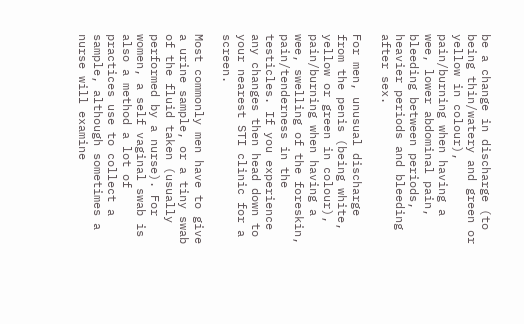be a change in discharge (to being thin/watery and green or yellow in colour), pain/burning when having a wee, lower abdominal pain, bleeding between periods, heavier periods and bleeding after sex.

For men, unusual discharge from the penis (being white, yellow or green in colour), pain/burning when having a wee, swelling of the foreskin, pain/tenderness in the testicles. If you experience any changes then head down to your nearest STI clinic for a screen.

Most commonly men have to give a urine sample, or a tiny swab of the fluid taken (usually performed by a nurse). For women, a self vaginal swab is also a method a lot of practices use to collect a sample, although sometimes a nurse will examine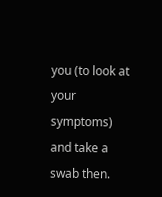you (to look at your symptoms) and take a swab then.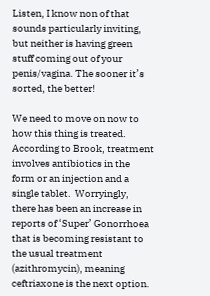Listen, I know non of that sounds particularly inviting, but neither is having green stuff coming out of your penis/vagina. The sooner it’s sorted, the better!

We need to move on now to how this thing is treated. According to Brook, treatment involves antibiotics in the form or an injection and a single tablet.  Worryingly, there has been an increase in reports of ‘Super’ Gonorrhoea that is becoming resistant to the usual treatment (azithromycin), meaning ceftriaxone is the next option.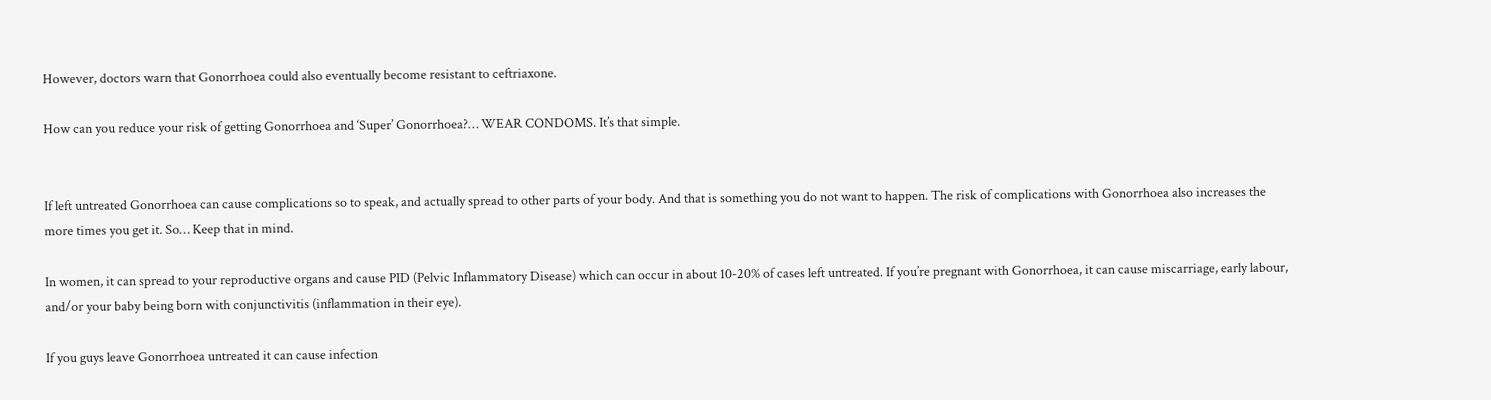However, doctors warn that Gonorrhoea could also eventually become resistant to ceftriaxone.

How can you reduce your risk of getting Gonorrhoea and ‘Super’ Gonorrhoea?… WEAR CONDOMS. It’s that simple.


If left untreated Gonorrhoea can cause complications so to speak, and actually spread to other parts of your body. And that is something you do not want to happen. The risk of complications with Gonorrhoea also increases the more times you get it. So… Keep that in mind.

In women, it can spread to your reproductive organs and cause PID (Pelvic Inflammatory Disease) which can occur in about 10-20% of cases left untreated. If you’re pregnant with Gonorrhoea, it can cause miscarriage, early labour, and/or your baby being born with conjunctivitis (inflammation in their eye).

If you guys leave Gonorrhoea untreated it can cause infection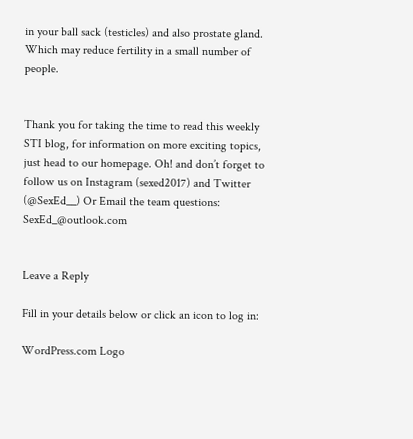in your ball sack (testicles) and also prostate gland. Which may reduce fertility in a small number of people.


Thank you for taking the time to read this weekly STI blog, for information on more exciting topics, just head to our homepage. Oh! and don’t forget to follow us on Instagram (sexed2017) and Twitter (@SexEd__) Or Email the team questions: SexEd_@outlook.com


Leave a Reply

Fill in your details below or click an icon to log in:

WordPress.com Logo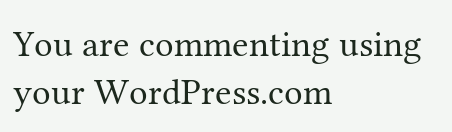You are commenting using your WordPress.com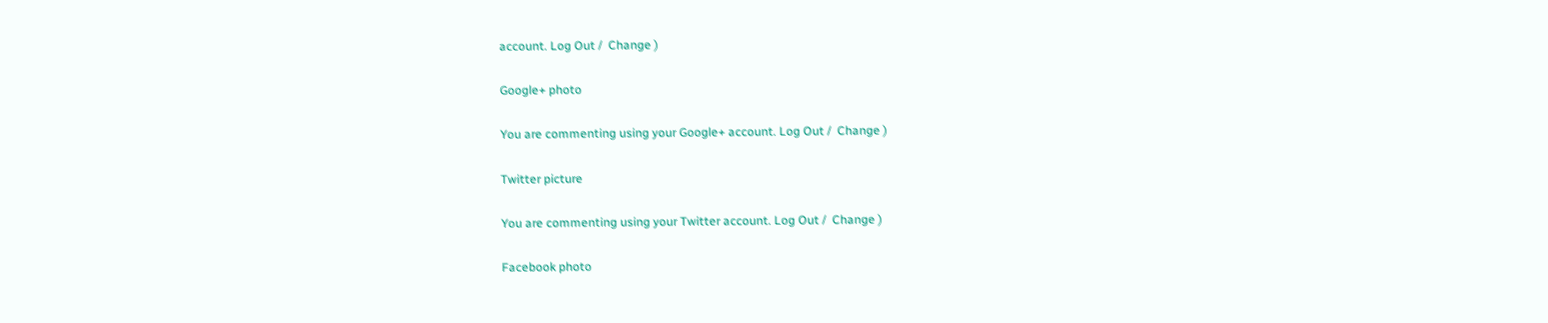account. Log Out /  Change )

Google+ photo

You are commenting using your Google+ account. Log Out /  Change )

Twitter picture

You are commenting using your Twitter account. Log Out /  Change )

Facebook photo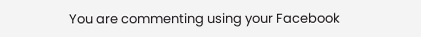You are commenting using your Facebook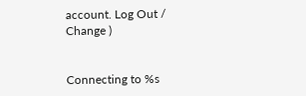account. Log Out /  Change )


Connecting to %s